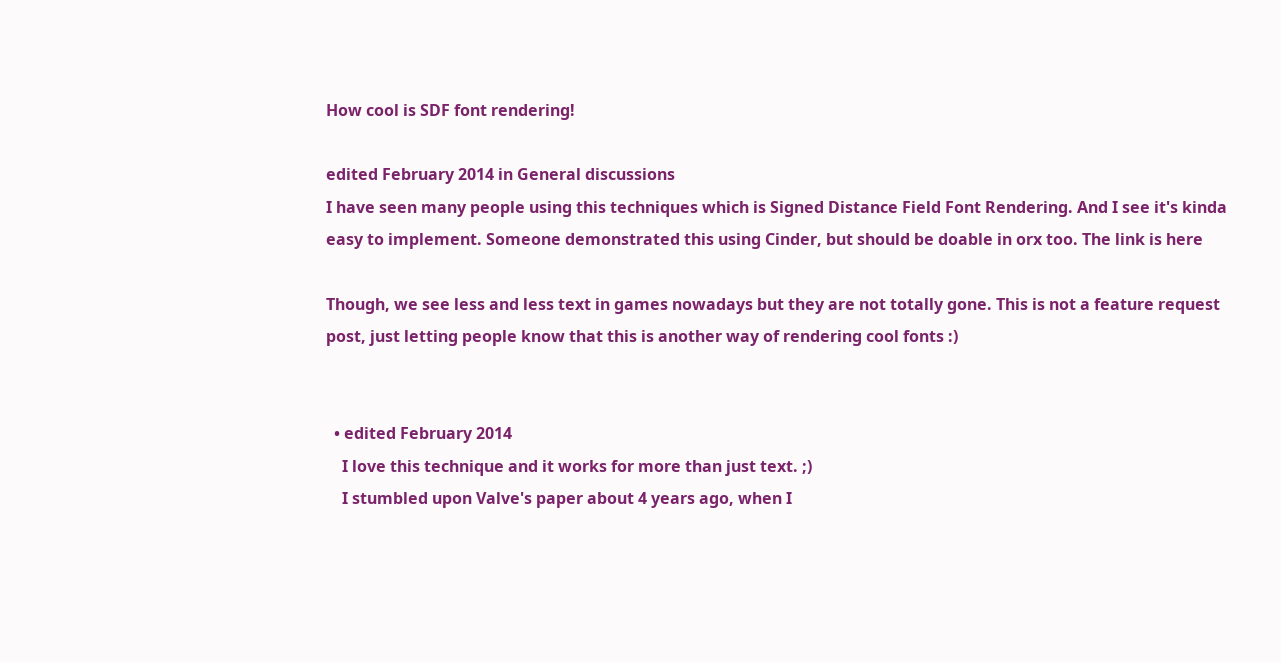How cool is SDF font rendering!

edited February 2014 in General discussions
I have seen many people using this techniques which is Signed Distance Field Font Rendering. And I see it's kinda easy to implement. Someone demonstrated this using Cinder, but should be doable in orx too. The link is here

Though, we see less and less text in games nowadays but they are not totally gone. This is not a feature request post, just letting people know that this is another way of rendering cool fonts :)


  • edited February 2014
    I love this technique and it works for more than just text. ;)
    I stumbled upon Valve's paper about 4 years ago, when I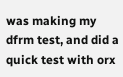was making my dfrm test, and did a quick test with orx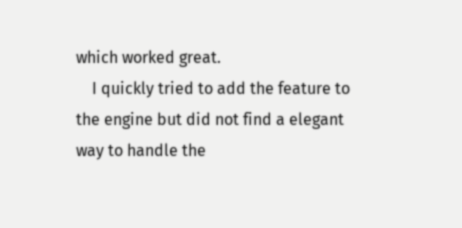which worked great.
    I quickly tried to add the feature to the engine but did not find a elegant way to handle the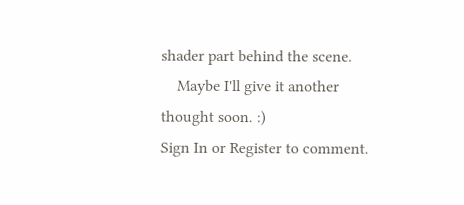shader part behind the scene.
    Maybe I'll give it another thought soon. :)
Sign In or Register to comment.